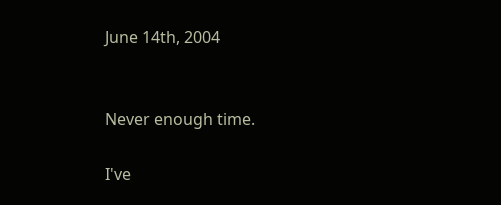June 14th, 2004


Never enough time.

I've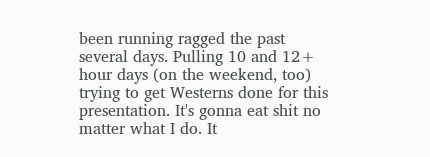been running ragged the past several days. Pulling 10 and 12+ hour days (on the weekend, too) trying to get Westerns done for this presentation. It's gonna eat shit no matter what I do. It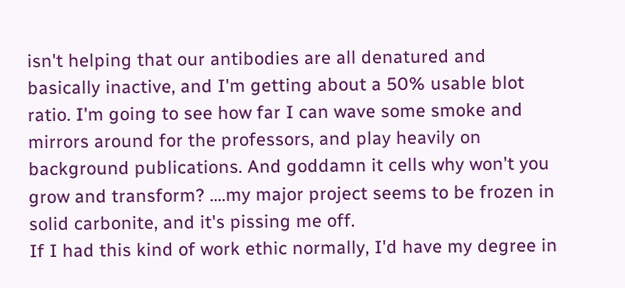isn't helping that our antibodies are all denatured and basically inactive, and I'm getting about a 50% usable blot ratio. I'm going to see how far I can wave some smoke and mirrors around for the professors, and play heavily on background publications. And goddamn it cells why won't you grow and transform? ....my major project seems to be frozen in solid carbonite, and it's pissing me off.
If I had this kind of work ethic normally, I'd have my degree in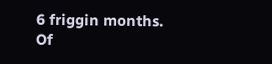6 friggin months. Of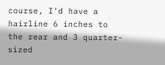course, I'd have a hairline 6 inches to the rear and 3 quarter-sized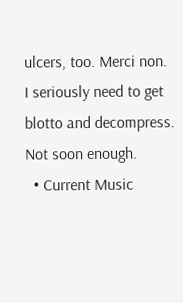ulcers, too. Merci non.
I seriously need to get blotto and decompress. Not soon enough.
  • Current Music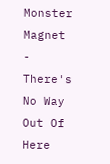Monster Magnet - There's No Way Out Of Here